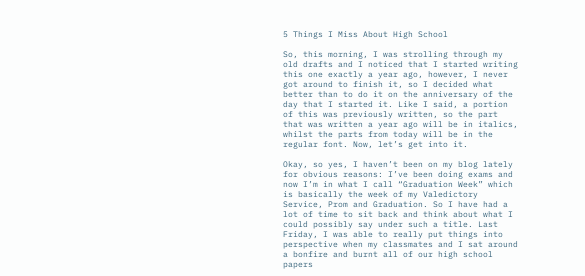5 Things I Miss About High School

So, this morning, I was strolling through my old drafts and I noticed that I started writing this one exactly a year ago, however, I never got around to finish it, so I decided what better than to do it on the anniversary of the day that I started it. Like I said, a portion of this was previously written, so the part that was written a year ago will be in italics, whilst the parts from today will be in the regular font. Now, let’s get into it.

Okay, so yes, I haven’t been on my blog lately for obvious reasons: I’ve been doing exams and now I’m in what I call “Graduation Week” which is basically the week of my Valedictory Service, Prom and Graduation. So I have had a lot of time to sit back and think about what I could possibly say under such a title. Last Friday, I was able to really put things into perspective when my classmates and I sat around a bonfire and burnt all of our high school papers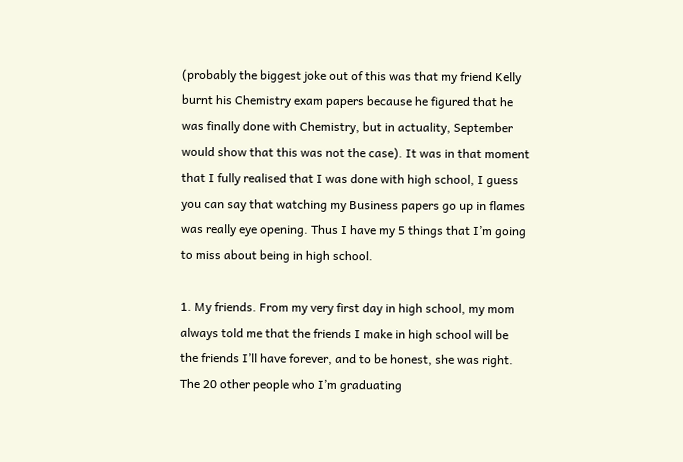(probably the biggest joke out of this was that my friend Kelly burnt his Chemistry exam papers because he figured that he was finally done with Chemistry, but in actuality, September would show that this was not the case). It was in that moment that I fully realised that I was done with high school, I guess you can say that watching my Business papers go up in flames was really eye opening. Thus I have my 5 things that I’m going to miss about being in high school.

1. My friends. From my very first day in high school, my mom always told me that the friends I make in high school will be the friends I’ll have forever, and to be honest, she was right. The 20 other people who I’m graduating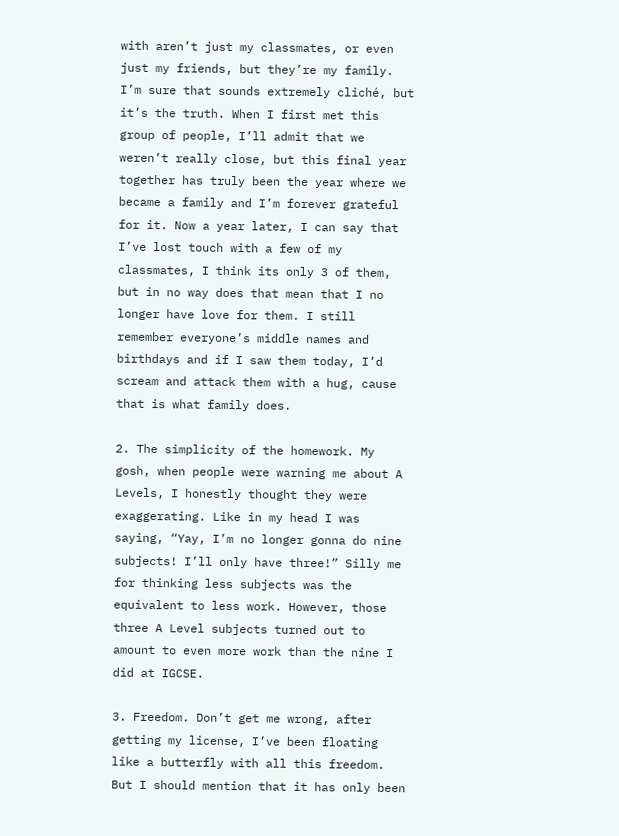with aren’t just my classmates, or even just my friends, but they’re my family. I’m sure that sounds extremely cliché, but it’s the truth. When I first met this group of people, I’ll admit that we weren’t really close, but this final year together has truly been the year where we became a family and I’m forever grateful for it. Now a year later, I can say that I’ve lost touch with a few of my classmates, I think its only 3 of them, but in no way does that mean that I no longer have love for them. I still remember everyone’s middle names and birthdays and if I saw them today, I’d scream and attack them with a hug, cause that is what family does.

2. The simplicity of the homework. My gosh, when people were warning me about A Levels, I honestly thought they were exaggerating. Like in my head I was saying, “Yay, I’m no longer gonna do nine subjects! I’ll only have three!” Silly me for thinking less subjects was the equivalent to less work. However, those three A Level subjects turned out to amount to even more work than the nine I did at IGCSE.

3. Freedom. Don’t get me wrong, after getting my license, I’ve been floating like a butterfly with all this freedom. But I should mention that it has only been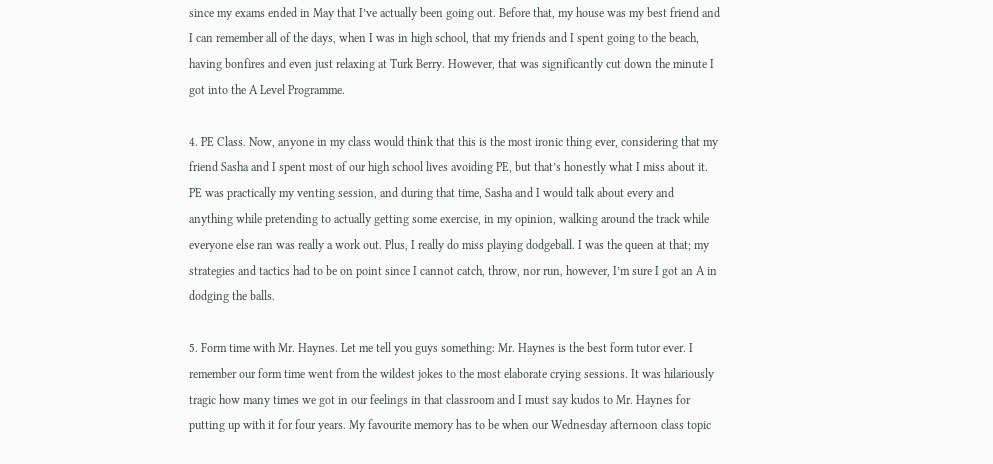since my exams ended in May that I’ve actually been going out. Before that, my house was my best friend and I can remember all of the days, when I was in high school, that my friends and I spent going to the beach, having bonfires and even just relaxing at Turk Berry. However, that was significantly cut down the minute I got into the A Level Programme.

4. PE Class. Now, anyone in my class would think that this is the most ironic thing ever, considering that my friend Sasha and I spent most of our high school lives avoiding PE, but that’s honestly what I miss about it. PE was practically my venting session, and during that time, Sasha and I would talk about every and anything while pretending to actually getting some exercise, in my opinion, walking around the track while everyone else ran was really a work out. Plus, I really do miss playing dodgeball. I was the queen at that; my strategies and tactics had to be on point since I cannot catch, throw, nor run, however, I’m sure I got an A in dodging the balls.

5. Form time with Mr. Haynes. Let me tell you guys something: Mr. Haynes is the best form tutor ever. I remember our form time went from the wildest jokes to the most elaborate crying sessions. It was hilariously tragic how many times we got in our feelings in that classroom and I must say kudos to Mr. Haynes for putting up with it for four years. My favourite memory has to be when our Wednesday afternoon class topic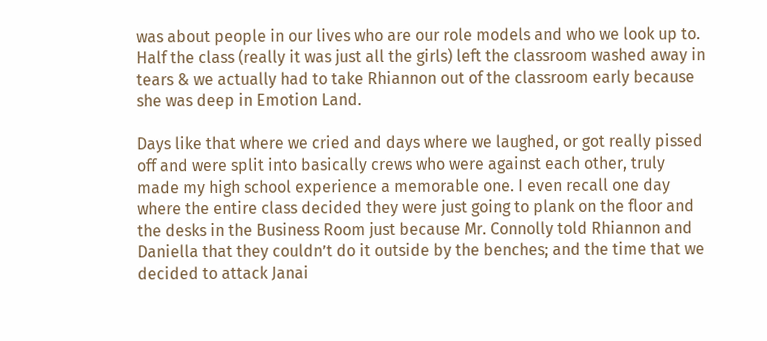was about people in our lives who are our role models and who we look up to. Half the class (really it was just all the girls) left the classroom washed away in tears & we actually had to take Rhiannon out of the classroom early because she was deep in Emotion Land.

Days like that where we cried and days where we laughed, or got really pissed off and were split into basically crews who were against each other, truly made my high school experience a memorable one. I even recall one day where the entire class decided they were just going to plank on the floor and the desks in the Business Room just because Mr. Connolly told Rhiannon and Daniella that they couldn’t do it outside by the benches; and the time that we decided to attack Janai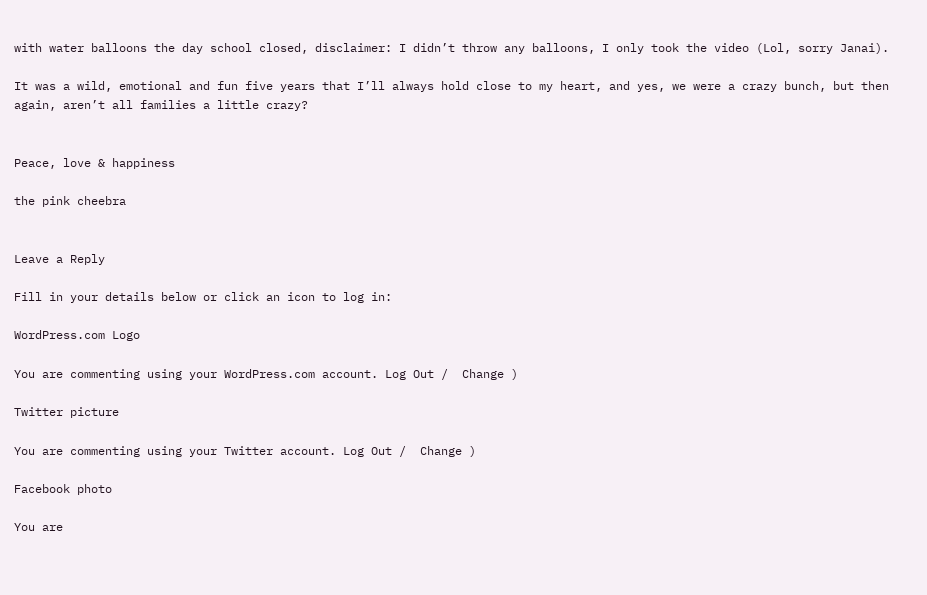with water balloons the day school closed, disclaimer: I didn’t throw any balloons, I only took the video (Lol, sorry Janai).

It was a wild, emotional and fun five years that I’ll always hold close to my heart, and yes, we were a crazy bunch, but then again, aren’t all families a little crazy?


Peace, love & happiness

the pink cheebra


Leave a Reply

Fill in your details below or click an icon to log in:

WordPress.com Logo

You are commenting using your WordPress.com account. Log Out /  Change )

Twitter picture

You are commenting using your Twitter account. Log Out /  Change )

Facebook photo

You are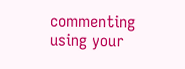commenting using your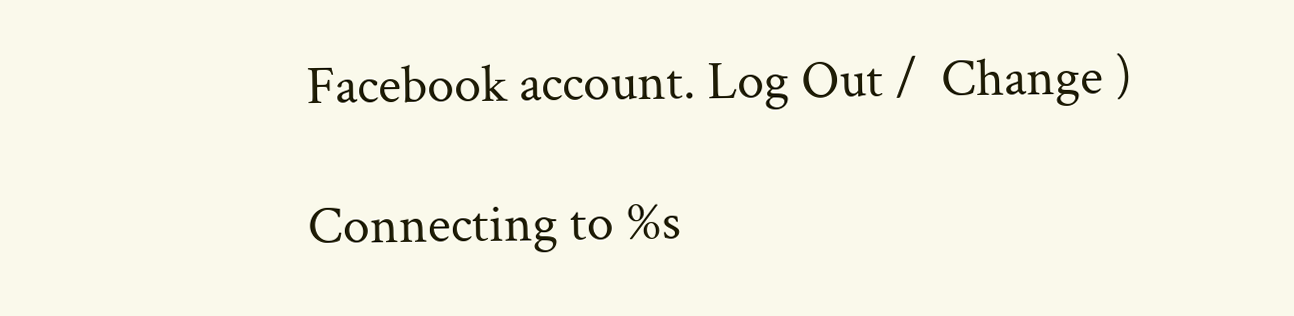Facebook account. Log Out /  Change )

Connecting to %s